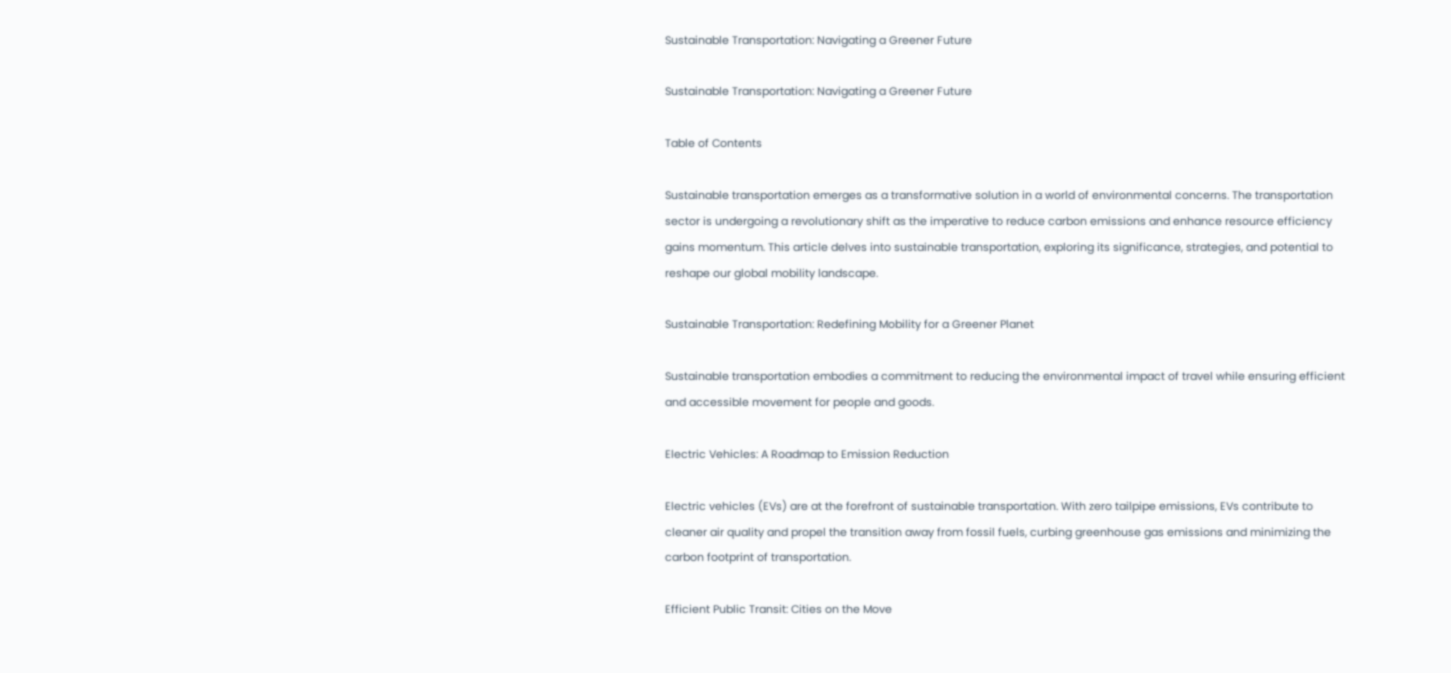Sustainable Transportation: Navigating a Greener Future

Sustainable Transportation: Navigating a Greener Future

Table of Contents

Sustainable transportation emerges as a transformative solution in a world of environmental concerns. The transportation sector is undergoing a revolutionary shift as the imperative to reduce carbon emissions and enhance resource efficiency gains momentum. This article delves into sustainable transportation, exploring its significance, strategies, and potential to reshape our global mobility landscape.

Sustainable Transportation: Redefining Mobility for a Greener Planet

Sustainable transportation embodies a commitment to reducing the environmental impact of travel while ensuring efficient and accessible movement for people and goods.

Electric Vehicles: A Roadmap to Emission Reduction

Electric vehicles (EVs) are at the forefront of sustainable transportation. With zero tailpipe emissions, EVs contribute to cleaner air quality and propel the transition away from fossil fuels, curbing greenhouse gas emissions and minimizing the carbon footprint of transportation.

Efficient Public Transit: Cities on the Move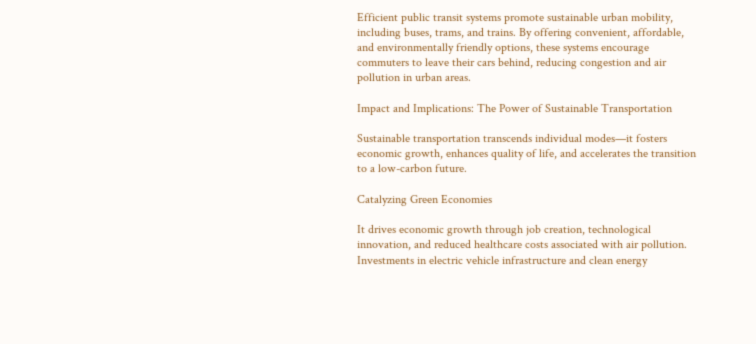Efficient public transit systems promote sustainable urban mobility, including buses, trams, and trains. By offering convenient, affordable, and environmentally friendly options, these systems encourage commuters to leave their cars behind, reducing congestion and air pollution in urban areas.

Impact and Implications: The Power of Sustainable Transportation

Sustainable transportation transcends individual modes—it fosters economic growth, enhances quality of life, and accelerates the transition to a low-carbon future.

Catalyzing Green Economies

It drives economic growth through job creation, technological innovation, and reduced healthcare costs associated with air pollution. Investments in electric vehicle infrastructure and clean energy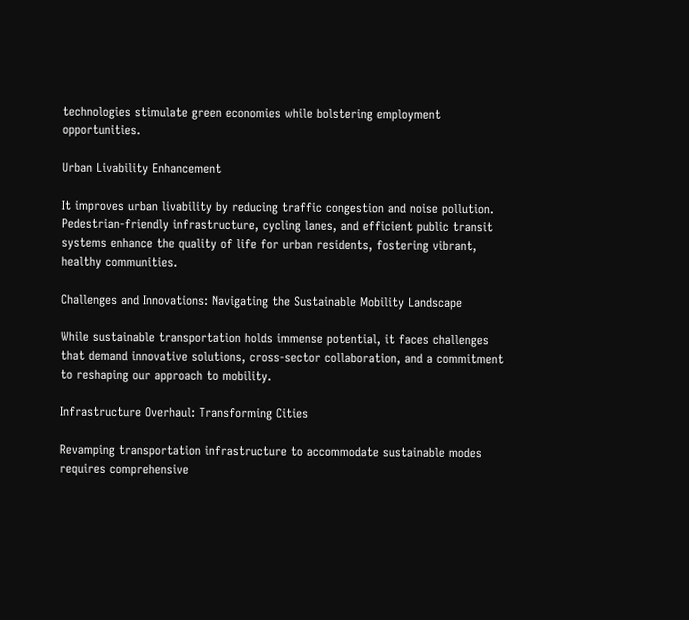technologies stimulate green economies while bolstering employment opportunities.

Urban Livability Enhancement

It improves urban livability by reducing traffic congestion and noise pollution. Pedestrian-friendly infrastructure, cycling lanes, and efficient public transit systems enhance the quality of life for urban residents, fostering vibrant, healthy communities.

Challenges and Innovations: Navigating the Sustainable Mobility Landscape

While sustainable transportation holds immense potential, it faces challenges that demand innovative solutions, cross-sector collaboration, and a commitment to reshaping our approach to mobility.

Infrastructure Overhaul: Transforming Cities

Revamping transportation infrastructure to accommodate sustainable modes requires comprehensive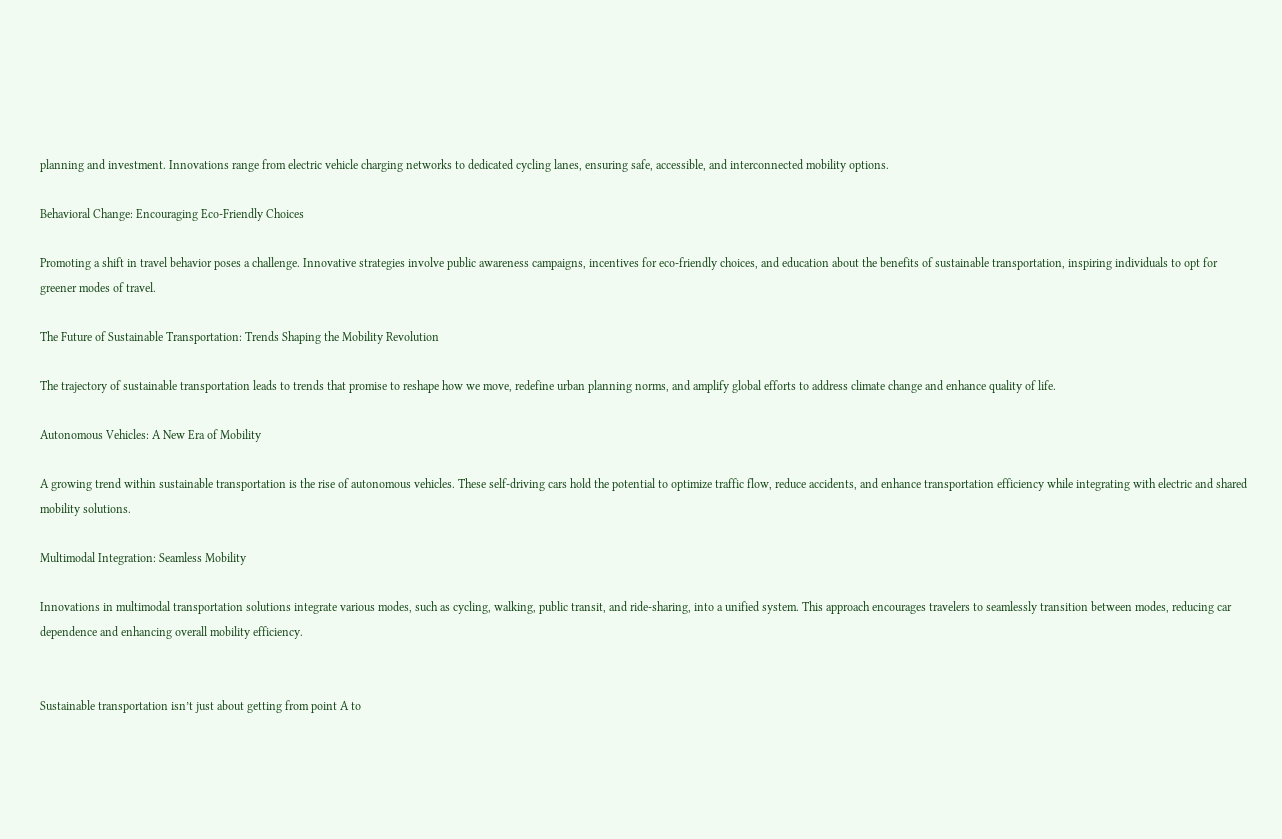planning and investment. Innovations range from electric vehicle charging networks to dedicated cycling lanes, ensuring safe, accessible, and interconnected mobility options.

Behavioral Change: Encouraging Eco-Friendly Choices

Promoting a shift in travel behavior poses a challenge. Innovative strategies involve public awareness campaigns, incentives for eco-friendly choices, and education about the benefits of sustainable transportation, inspiring individuals to opt for greener modes of travel.

The Future of Sustainable Transportation: Trends Shaping the Mobility Revolution

The trajectory of sustainable transportation leads to trends that promise to reshape how we move, redefine urban planning norms, and amplify global efforts to address climate change and enhance quality of life.

Autonomous Vehicles: A New Era of Mobility

A growing trend within sustainable transportation is the rise of autonomous vehicles. These self-driving cars hold the potential to optimize traffic flow, reduce accidents, and enhance transportation efficiency while integrating with electric and shared mobility solutions.

Multimodal Integration: Seamless Mobility

Innovations in multimodal transportation solutions integrate various modes, such as cycling, walking, public transit, and ride-sharing, into a unified system. This approach encourages travelers to seamlessly transition between modes, reducing car dependence and enhancing overall mobility efficiency.


Sustainable transportation isn’t just about getting from point A to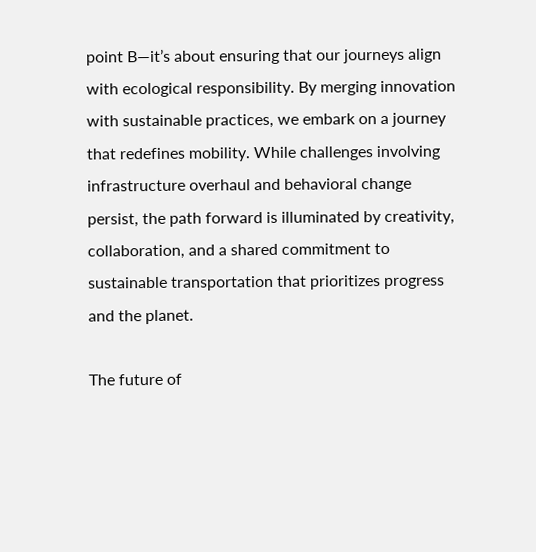point B—it’s about ensuring that our journeys align with ecological responsibility. By merging innovation with sustainable practices, we embark on a journey that redefines mobility. While challenges involving infrastructure overhaul and behavioral change persist, the path forward is illuminated by creativity, collaboration, and a shared commitment to sustainable transportation that prioritizes progress and the planet.

The future of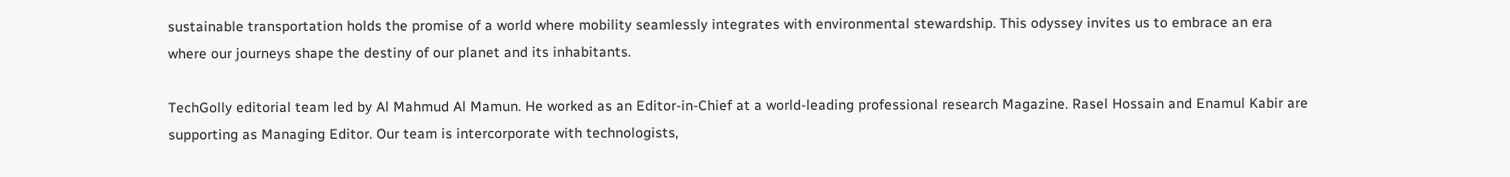sustainable transportation holds the promise of a world where mobility seamlessly integrates with environmental stewardship. This odyssey invites us to embrace an era where our journeys shape the destiny of our planet and its inhabitants.

TechGolly editorial team led by Al Mahmud Al Mamun. He worked as an Editor-in-Chief at a world-leading professional research Magazine. Rasel Hossain and Enamul Kabir are supporting as Managing Editor. Our team is intercorporate with technologists,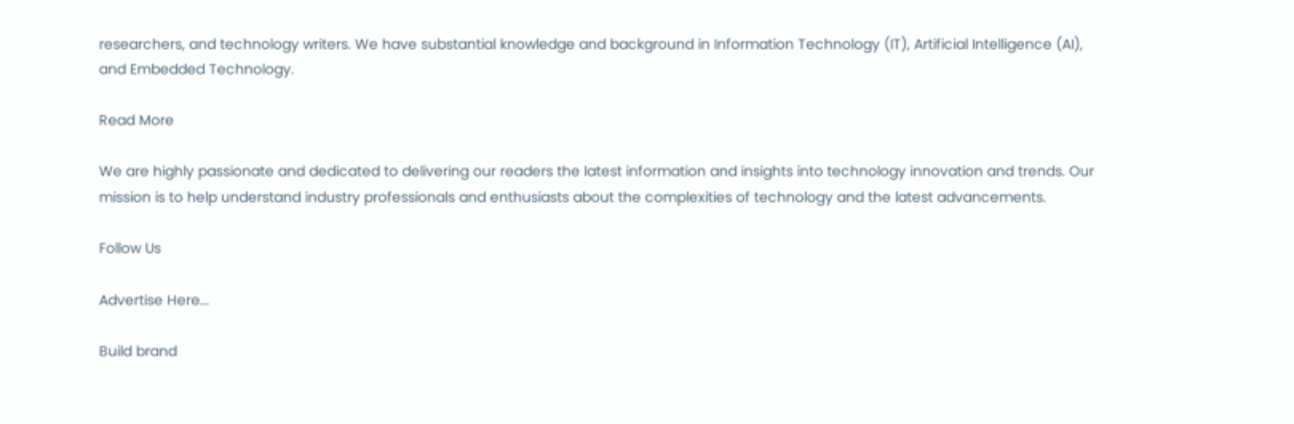researchers, and technology writers. We have substantial knowledge and background in Information Technology (IT), Artificial Intelligence (AI), and Embedded Technology.

Read More

We are highly passionate and dedicated to delivering our readers the latest information and insights into technology innovation and trends. Our mission is to help understand industry professionals and enthusiasts about the complexities of technology and the latest advancements.

Follow Us

Advertise Here...

Build brand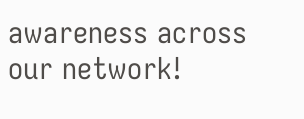awareness across our network!